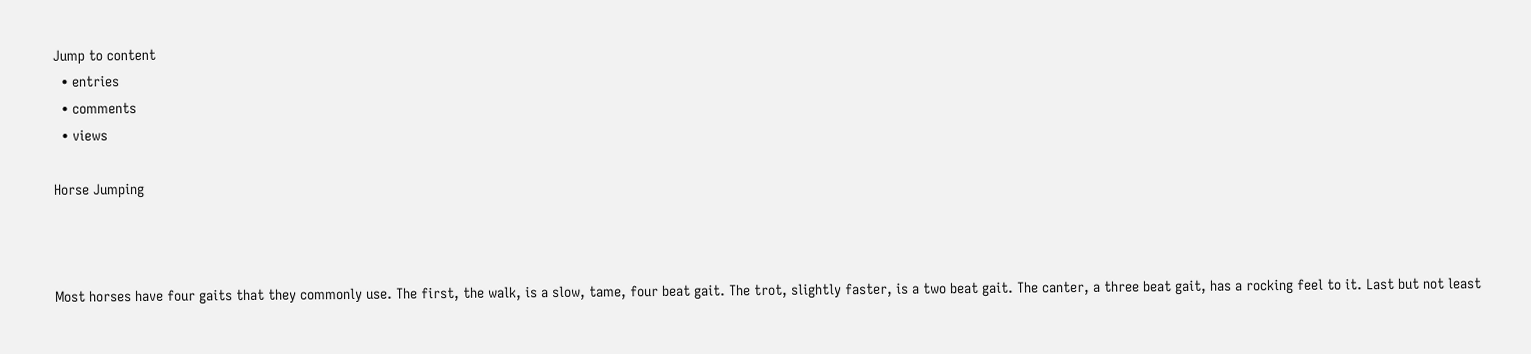Jump to content
  • entries
  • comments
  • views

Horse Jumping



Most horses have four gaits that they commonly use. The first, the walk, is a slow, tame, four beat gait. The trot, slightly faster, is a two beat gait. The canter, a three beat gait, has a rocking feel to it. Last but not least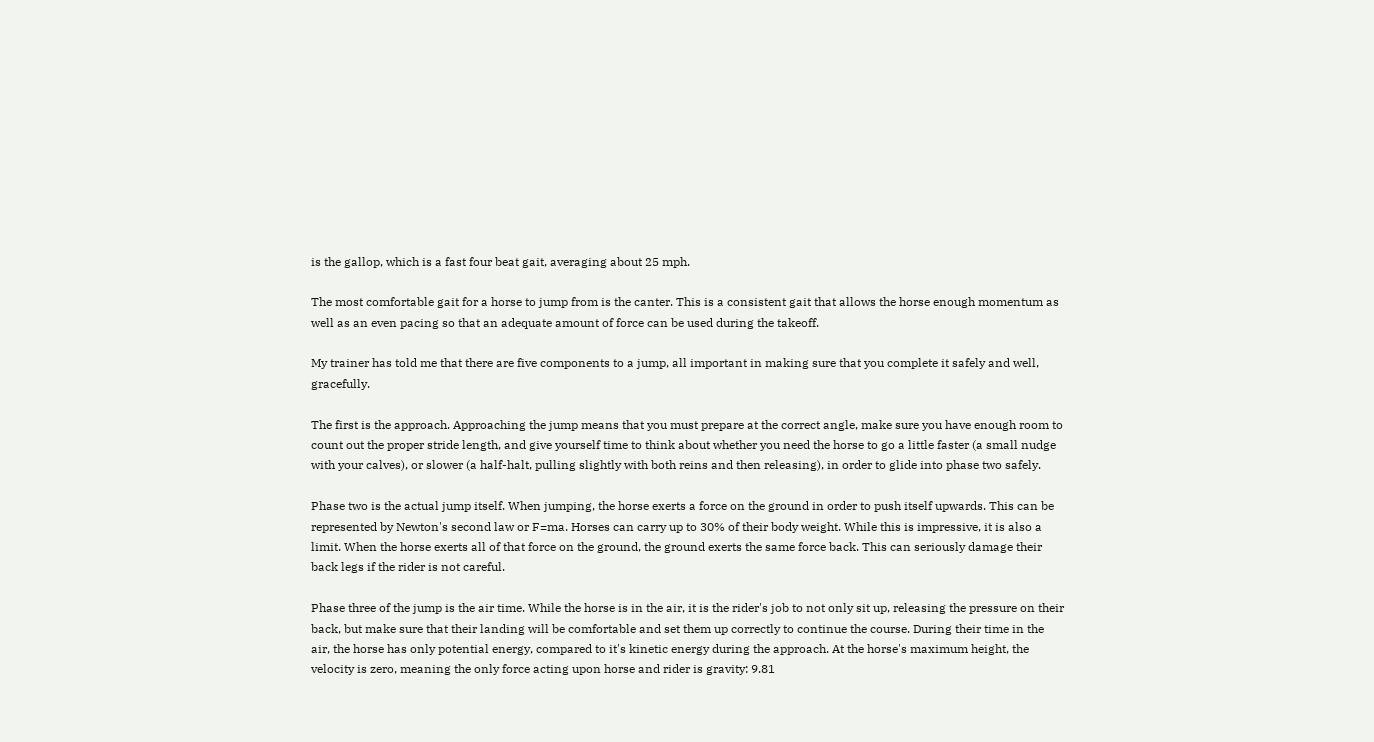is the gallop, which is a fast four beat gait, averaging about 25 mph.

The most comfortable gait for a horse to jump from is the canter. This is a consistent gait that allows the horse enough momentum as well as an even pacing so that an adequate amount of force can be used during the takeoff.

My trainer has told me that there are five components to a jump, all important in making sure that you complete it safely and well, gracefully.

The first is the approach. Approaching the jump means that you must prepare at the correct angle, make sure you have enough room to count out the proper stride length, and give yourself time to think about whether you need the horse to go a little faster (a small nudge with your calves), or slower (a half-halt, pulling slightly with both reins and then releasing), in order to glide into phase two safely.

Phase two is the actual jump itself. When jumping, the horse exerts a force on the ground in order to push itself upwards. This can be represented by Newton's second law or F=ma. Horses can carry up to 30% of their body weight. While this is impressive, it is also a limit. When the horse exerts all of that force on the ground, the ground exerts the same force back. This can seriously damage their back legs if the rider is not careful.

Phase three of the jump is the air time. While the horse is in the air, it is the rider's job to not only sit up, releasing the pressure on their back, but make sure that their landing will be comfortable and set them up correctly to continue the course. During their time in the air, the horse has only potential energy, compared to it's kinetic energy during the approach. At the horse's maximum height, the velocity is zero, meaning the only force acting upon horse and rider is gravity: 9.81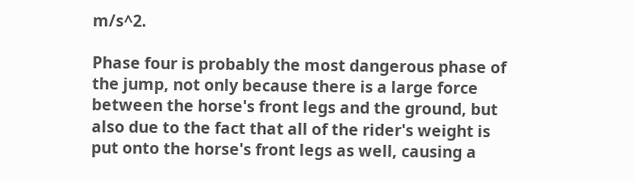m/s^2.

Phase four is probably the most dangerous phase of the jump, not only because there is a large force between the horse's front legs and the ground, but also due to the fact that all of the rider's weight is put onto the horse's front legs as well, causing a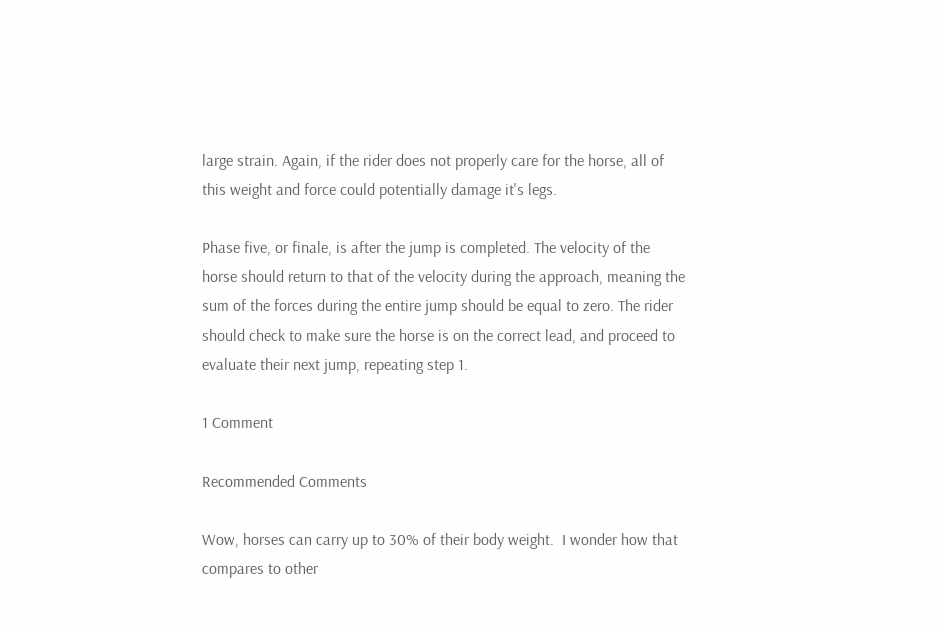large strain. Again, if the rider does not properly care for the horse, all of this weight and force could potentially damage it's legs.

Phase five, or finale, is after the jump is completed. The velocity of the horse should return to that of the velocity during the approach, meaning the sum of the forces during the entire jump should be equal to zero. The rider should check to make sure the horse is on the correct lead, and proceed to evaluate their next jump, repeating step 1.

1 Comment

Recommended Comments

Wow, horses can carry up to 30% of their body weight.  I wonder how that compares to other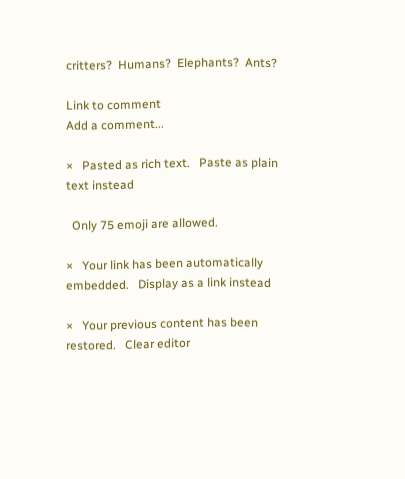critters?  Humans?  Elephants?  Ants?

Link to comment
Add a comment...

×   Pasted as rich text.   Paste as plain text instead

  Only 75 emoji are allowed.

×   Your link has been automatically embedded.   Display as a link instead

×   Your previous content has been restored.   Clear editor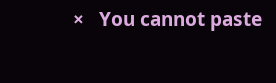×   You cannot paste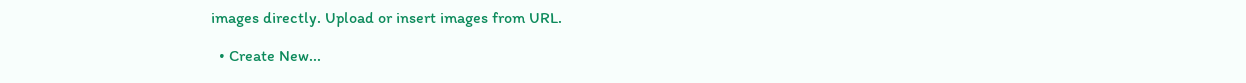images directly. Upload or insert images from URL.

  • Create New...